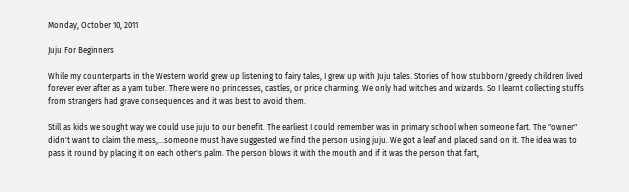Monday, October 10, 2011

Juju For Beginners

While my counterparts in the Western world grew up listening to fairy tales, I grew up with Juju tales. Stories of how stubborn/greedy children lived forever ever after as a yam tuber. There were no princesses, castles, or price charming. We only had witches and wizards. So I learnt collecting stuffs from strangers had grave consequences and it was best to avoid them.

Still as kids we sought way we could use juju to our benefit. The earliest I could remember was in primary school when someone fart. The "owner" didn't want to claim the mess,...someone must have suggested we find the person using juju. We got a leaf and placed sand on it. The idea was to pass it round by placing it on each other's palm. The person blows it with the mouth and if it was the person that fart,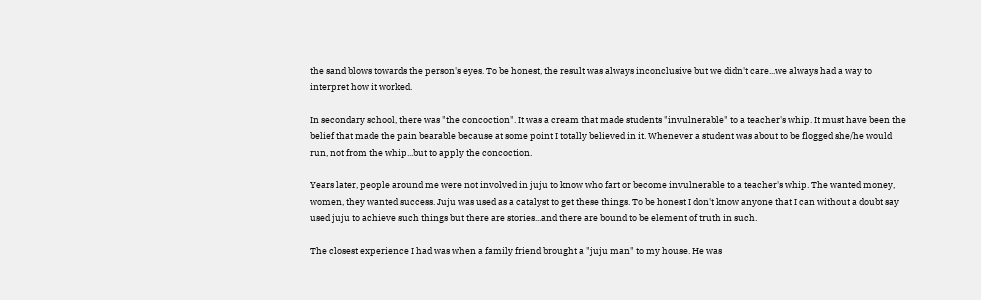the sand blows towards the person's eyes. To be honest, the result was always inconclusive but we didn't care...we always had a way to interpret how it worked.

In secondary school, there was "the concoction". It was a cream that made students "invulnerable" to a teacher's whip. It must have been the belief that made the pain bearable because at some point I totally believed in it. Whenever a student was about to be flogged she/he would run, not from the whip...but to apply the concoction.

Years later, people around me were not involved in juju to know who fart or become invulnerable to a teacher's whip. The wanted money, women, they wanted success. Juju was used as a catalyst to get these things. To be honest I don't know anyone that I can without a doubt say used juju to achieve such things but there are stories...and there are bound to be element of truth in such.

The closest experience I had was when a family friend brought a "juju man" to my house. He was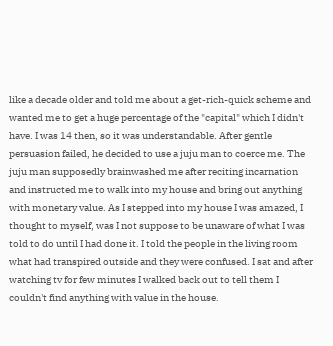like a decade older and told me about a get-rich-quick scheme and wanted me to get a huge percentage of the "capital" which I didn't have. I was 14 then, so it was understandable. After gentle persuasion failed, he decided to use a juju man to coerce me. The juju man supposedly brainwashed me after reciting incarnation and instructed me to walk into my house and bring out anything with monetary value. As I stepped into my house I was amazed, I thought to myself, was I not suppose to be unaware of what I was told to do until I had done it. I told the people in the living room what had transpired outside and they were confused. I sat and after watching tv for few minutes I walked back out to tell them I couldn't find anything with value in the house.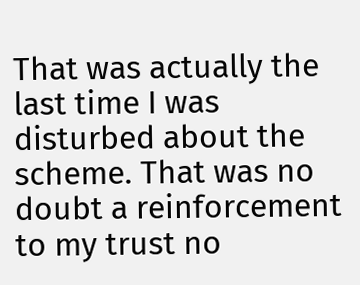That was actually the last time I was disturbed about the scheme. That was no doubt a reinforcement to my trust no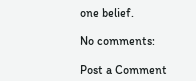one belief.

No comments:

Post a Comment